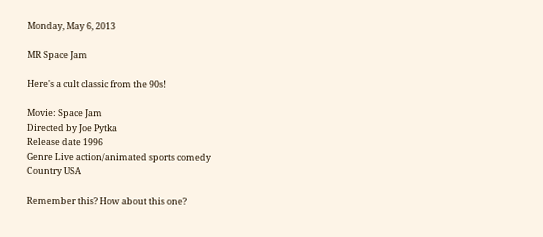Monday, May 6, 2013

MR Space Jam

Here's a cult classic from the 90s!

Movie: Space Jam
Directed by Joe Pytka
Release date 1996
Genre Live action/animated sports comedy
Country USA

Remember this? How about this one?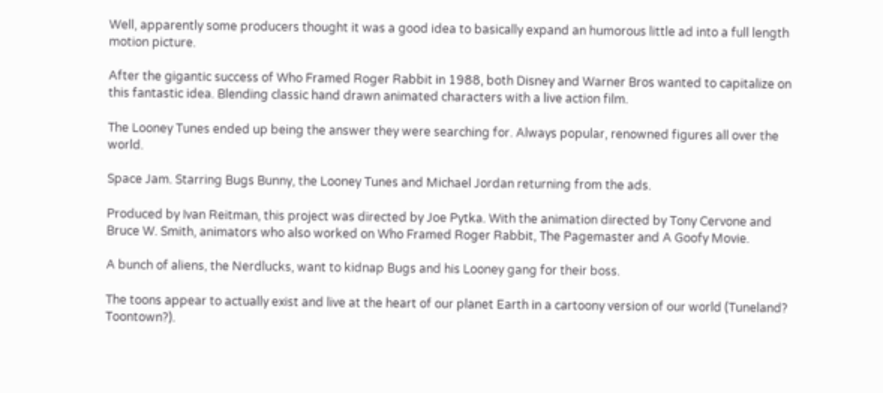Well, apparently some producers thought it was a good idea to basically expand an humorous little ad into a full length motion picture.

After the gigantic success of Who Framed Roger Rabbit in 1988, both Disney and Warner Bros wanted to capitalize on this fantastic idea. Blending classic hand drawn animated characters with a live action film.

The Looney Tunes ended up being the answer they were searching for. Always popular, renowned figures all over the world.

Space Jam. Starring Bugs Bunny, the Looney Tunes and Michael Jordan returning from the ads.

Produced by Ivan Reitman, this project was directed by Joe Pytka. With the animation directed by Tony Cervone and Bruce W. Smith, animators who also worked on Who Framed Roger Rabbit, The Pagemaster and A Goofy Movie.

A bunch of aliens, the Nerdlucks, want to kidnap Bugs and his Looney gang for their boss.

The toons appear to actually exist and live at the heart of our planet Earth in a cartoony version of our world (Tuneland? Toontown?).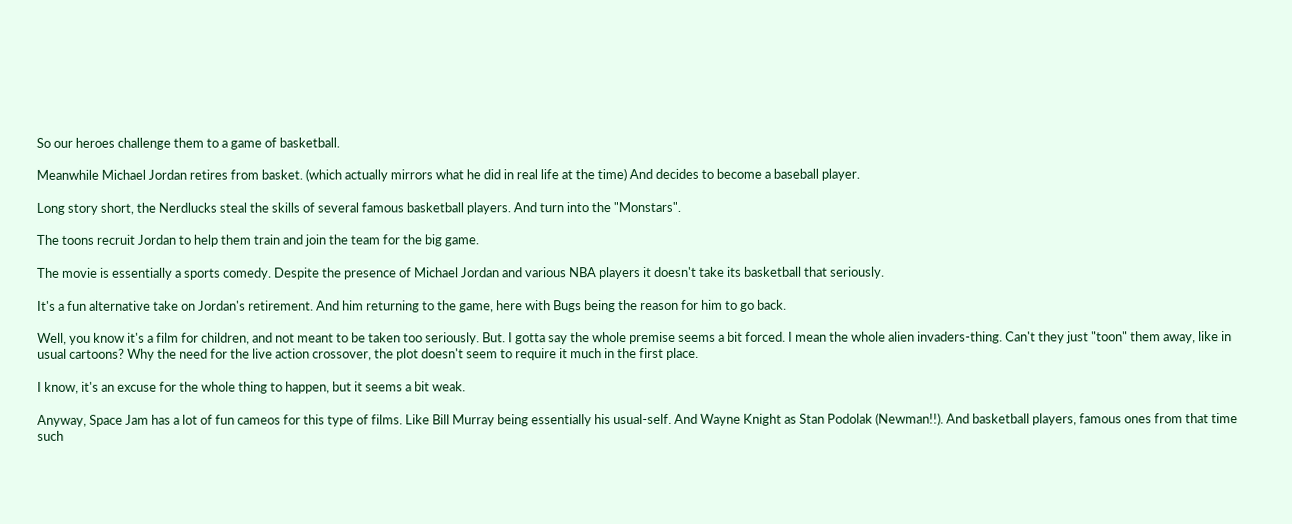So our heroes challenge them to a game of basketball.

Meanwhile Michael Jordan retires from basket. (which actually mirrors what he did in real life at the time) And decides to become a baseball player.

Long story short, the Nerdlucks steal the skills of several famous basketball players. And turn into the "Monstars".

The toons recruit Jordan to help them train and join the team for the big game.

The movie is essentially a sports comedy. Despite the presence of Michael Jordan and various NBA players it doesn't take its basketball that seriously.

It's a fun alternative take on Jordan's retirement. And him returning to the game, here with Bugs being the reason for him to go back.

Well, you know it's a film for children, and not meant to be taken too seriously. But. I gotta say the whole premise seems a bit forced. I mean the whole alien invaders-thing. Can't they just "toon" them away, like in usual cartoons? Why the need for the live action crossover, the plot doesn't seem to require it much in the first place.

I know, it's an excuse for the whole thing to happen, but it seems a bit weak.

Anyway, Space Jam has a lot of fun cameos for this type of films. Like Bill Murray being essentially his usual-self. And Wayne Knight as Stan Podolak (Newman!!). And basketball players, famous ones from that time such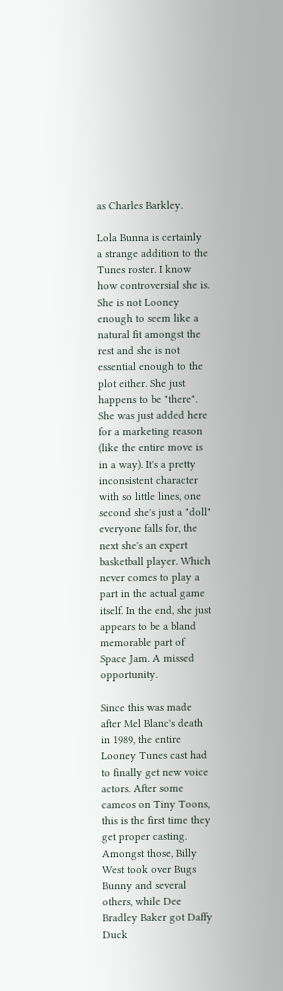as Charles Barkley.

Lola Bunna is certainly a strange addition to the Tunes roster. I know how controversial she is. She is not Looney enough to seem like a natural fit amongst the rest and she is not essential enough to the plot either. She just happens to be "there". She was just added here for a marketing reason (like the entire move is in a way). It's a pretty inconsistent character with so little lines, one second she's just a "doll" everyone falls for, the next she's an expert basketball player. Which never comes to play a part in the actual game itself. In the end, she just appears to be a bland memorable part of Space Jam. A missed opportunity.

Since this was made after Mel Blanc's death in 1989, the entire Looney Tunes cast had to finally get new voice actors. After some cameos on Tiny Toons, this is the first time they get proper casting. Amongst those, Billy West took over Bugs Bunny and several others, while Dee Bradley Baker got Daffy Duck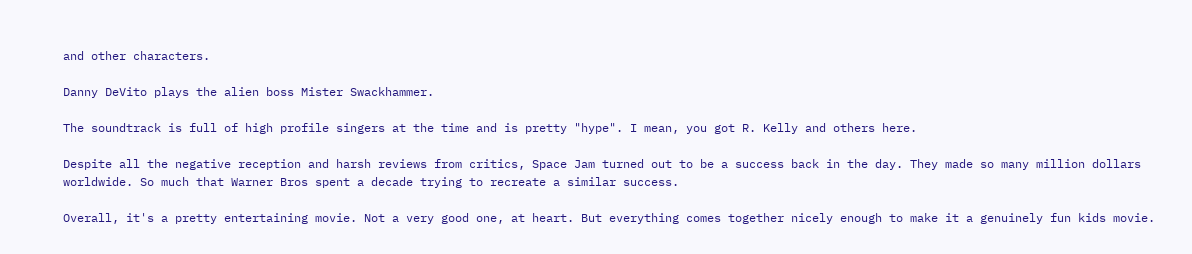and other characters.

Danny DeVito plays the alien boss Mister Swackhammer.

The soundtrack is full of high profile singers at the time and is pretty "hype". I mean, you got R. Kelly and others here.

Despite all the negative reception and harsh reviews from critics, Space Jam turned out to be a success back in the day. They made so many million dollars worldwide. So much that Warner Bros spent a decade trying to recreate a similar success.

Overall, it's a pretty entertaining movie. Not a very good one, at heart. But everything comes together nicely enough to make it a genuinely fun kids movie.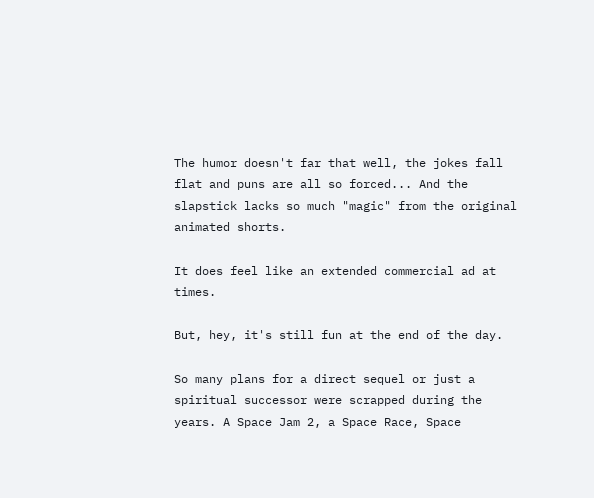The humor doesn't far that well, the jokes fall flat and puns are all so forced... And the slapstick lacks so much "magic" from the original animated shorts.

It does feel like an extended commercial ad at times.

But, hey, it's still fun at the end of the day.

So many plans for a direct sequel or just a spiritual successor were scrapped during the years. A Space Jam 2, a Space Race, Space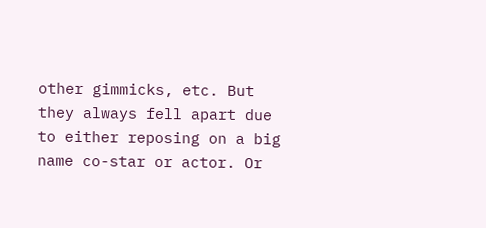other gimmicks, etc. But they always fell apart due to either reposing on a big name co-star or actor. Or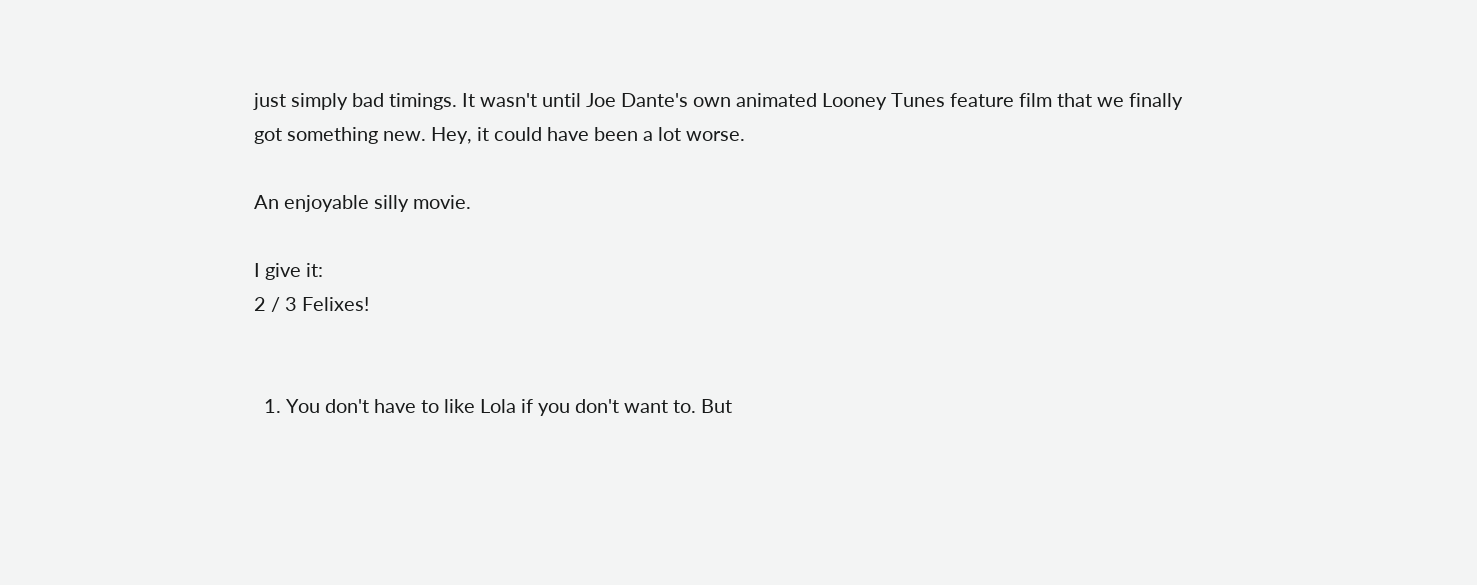just simply bad timings. It wasn't until Joe Dante's own animated Looney Tunes feature film that we finally got something new. Hey, it could have been a lot worse.

An enjoyable silly movie.

I give it:
2 / 3 Felixes!


  1. You don't have to like Lola if you don't want to. But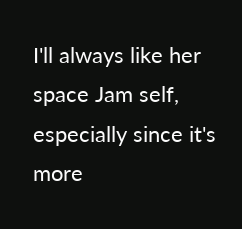I'll always like her space Jam self, especially since it's more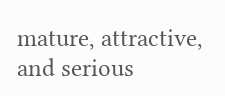mature, attractive, and serious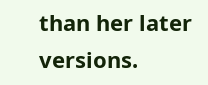than her later versions.